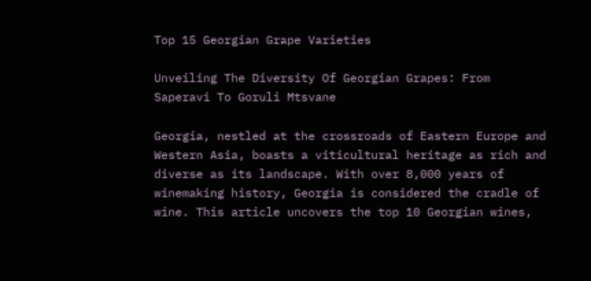Top 15 Georgian Grape Varieties

Unveiling The Diversity Of Georgian Grapes: From Saperavi To Goruli Mtsvane

Georgia, nestled at the crossroads of Eastern Europe and Western Asia, boasts a viticultural heritage as rich and diverse as its landscape. With over 8,000 years of winemaking history, Georgia is considered the cradle of wine. This article uncovers the top 10 Georgian wines,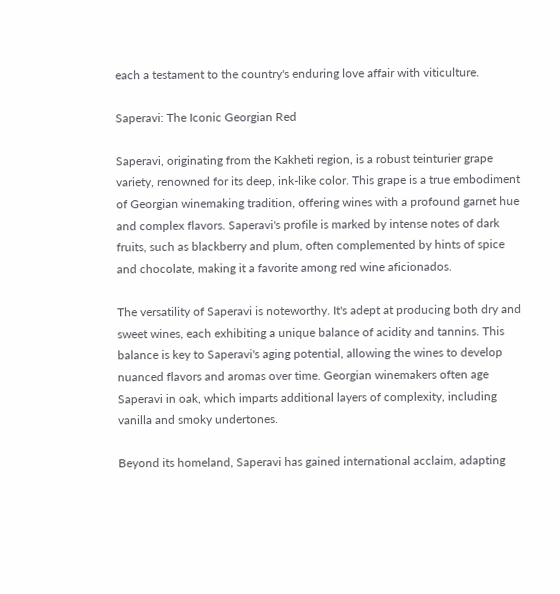each a testament to the country's enduring love affair with viticulture.

Saperavi: The Iconic Georgian Red

Saperavi, originating from the Kakheti region, is a robust teinturier grape variety, renowned for its deep, ink-like color. This grape is a true embodiment of Georgian winemaking tradition, offering wines with a profound garnet hue and complex flavors. Saperavi's profile is marked by intense notes of dark fruits, such as blackberry and plum, often complemented by hints of spice and chocolate, making it a favorite among red wine aficionados.

The versatility of Saperavi is noteworthy. It's adept at producing both dry and sweet wines, each exhibiting a unique balance of acidity and tannins. This balance is key to Saperavi's aging potential, allowing the wines to develop nuanced flavors and aromas over time. Georgian winemakers often age Saperavi in oak, which imparts additional layers of complexity, including vanilla and smoky undertones.

Beyond its homeland, Saperavi has gained international acclaim, adapting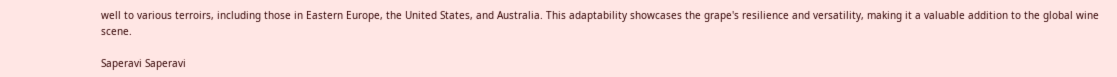well to various terroirs, including those in Eastern Europe, the United States, and Australia. This adaptability showcases the grape's resilience and versatility, making it a valuable addition to the global wine scene.

Saperavi Saperavi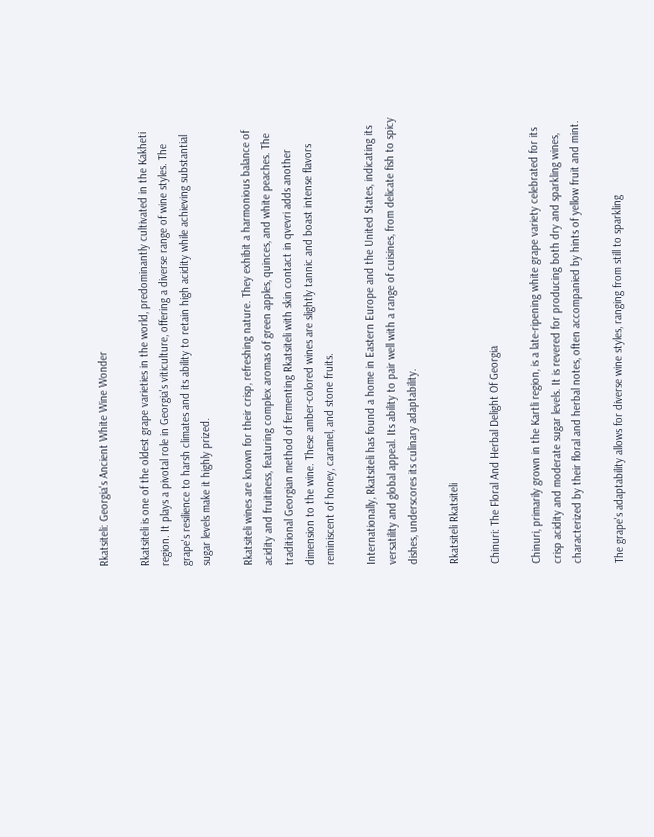Rkatsiteli: Georgia's Ancient White Wine Wonder

Rkatsiteli is one of the oldest grape varieties in the world, predominantly cultivated in the Kakheti region. It plays a pivotal role in Georgia's viticulture, offering a diverse range of wine styles. The grape's resilience to harsh climates and its ability to retain high acidity while achieving substantial sugar levels make it highly prized.

Rkatsiteli wines are known for their crisp, refreshing nature. They exhibit a harmonious balance of acidity and fruitiness, featuring complex aromas of green apples, quinces, and white peaches. The traditional Georgian method of fermenting Rkatsiteli with skin contact in qvevri adds another dimension to the wine. These amber-colored wines are slightly tannic and boast intense flavors reminiscent of honey, caramel, and stone fruits.

Internationally, Rkatsiteli has found a home in Eastern Europe and the United States, indicating its versatility and global appeal. Its ability to pair well with a range of cuisines, from delicate fish to spicy dishes, underscores its culinary adaptability.

Rkatsiteli Rkatsiteli

Chinuri: The Floral And Herbal Delight Of Georgia

Chinuri, primarily grown in the Kartli region, is a late-ripening white grape variety celebrated for its crisp acidity and moderate sugar levels. It is revered for producing both dry and sparkling wines, characterized by their floral and herbal notes, often accompanied by hints of yellow fruit and mint.

The grape's adaptability allows for diverse wine styles, ranging from still to sparkling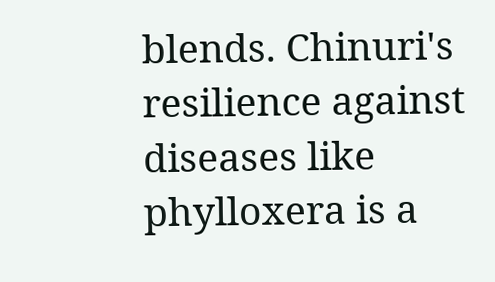blends. Chinuri's resilience against diseases like phylloxera is a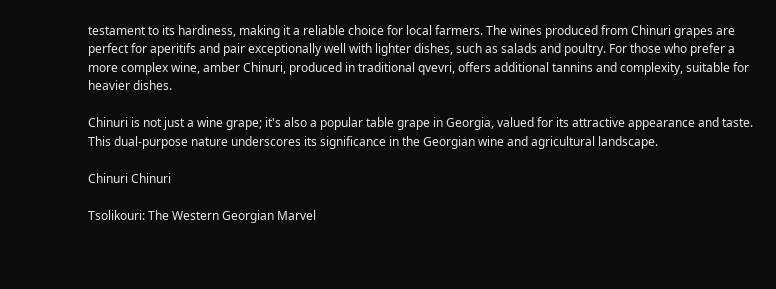testament to its hardiness, making it a reliable choice for local farmers. The wines produced from Chinuri grapes are perfect for aperitifs and pair exceptionally well with lighter dishes, such as salads and poultry. For those who prefer a more complex wine, amber Chinuri, produced in traditional qvevri, offers additional tannins and complexity, suitable for heavier dishes.

Chinuri is not just a wine grape; it's also a popular table grape in Georgia, valued for its attractive appearance and taste. This dual-purpose nature underscores its significance in the Georgian wine and agricultural landscape.

Chinuri Chinuri

Tsolikouri: The Western Georgian Marvel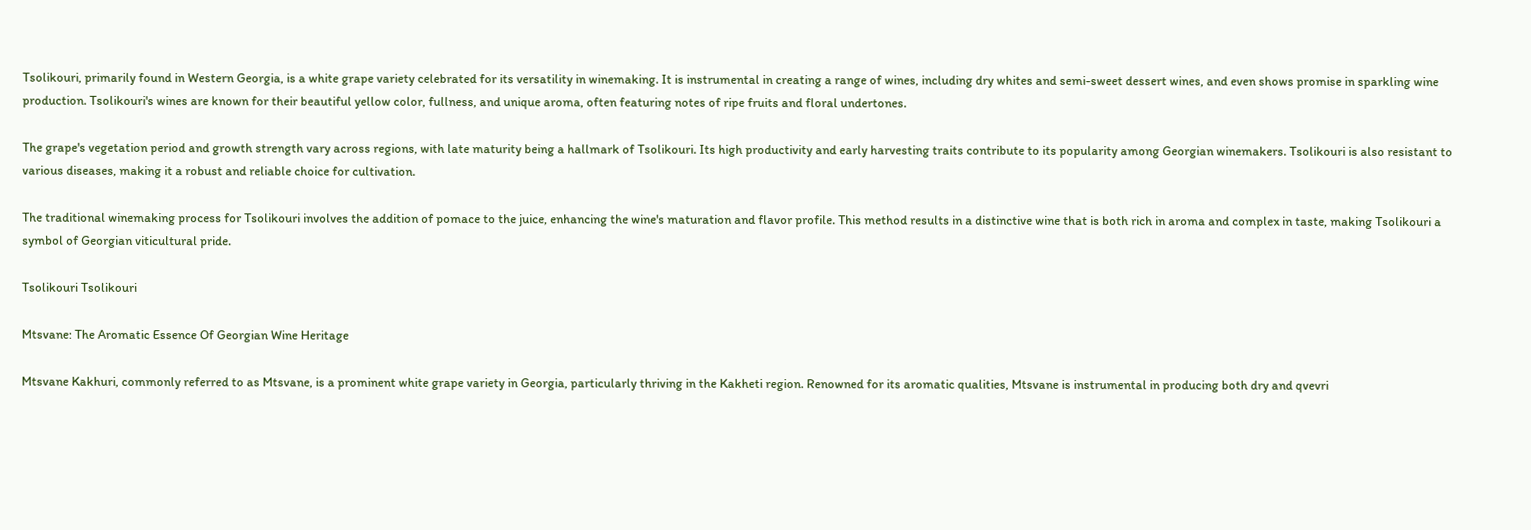Tsolikouri, primarily found in Western Georgia, is a white grape variety celebrated for its versatility in winemaking. It is instrumental in creating a range of wines, including dry whites and semi-sweet dessert wines, and even shows promise in sparkling wine production. Tsolikouri's wines are known for their beautiful yellow color, fullness, and unique aroma, often featuring notes of ripe fruits and floral undertones.

The grape's vegetation period and growth strength vary across regions, with late maturity being a hallmark of Tsolikouri. Its high productivity and early harvesting traits contribute to its popularity among Georgian winemakers. Tsolikouri is also resistant to various diseases, making it a robust and reliable choice for cultivation.

The traditional winemaking process for Tsolikouri involves the addition of pomace to the juice, enhancing the wine's maturation and flavor profile. This method results in a distinctive wine that is both rich in aroma and complex in taste, making Tsolikouri a symbol of Georgian viticultural pride.

Tsolikouri Tsolikouri

Mtsvane: The Aromatic Essence Of Georgian Wine Heritage

Mtsvane Kakhuri, commonly referred to as Mtsvane, is a prominent white grape variety in Georgia, particularly thriving in the Kakheti region. Renowned for its aromatic qualities, Mtsvane is instrumental in producing both dry and qvevri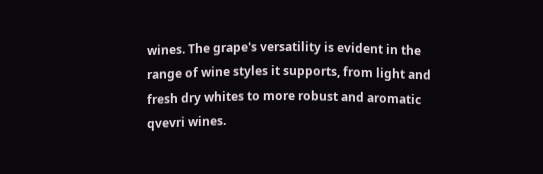wines. The grape's versatility is evident in the range of wine styles it supports, from light and fresh dry whites to more robust and aromatic qvevri wines.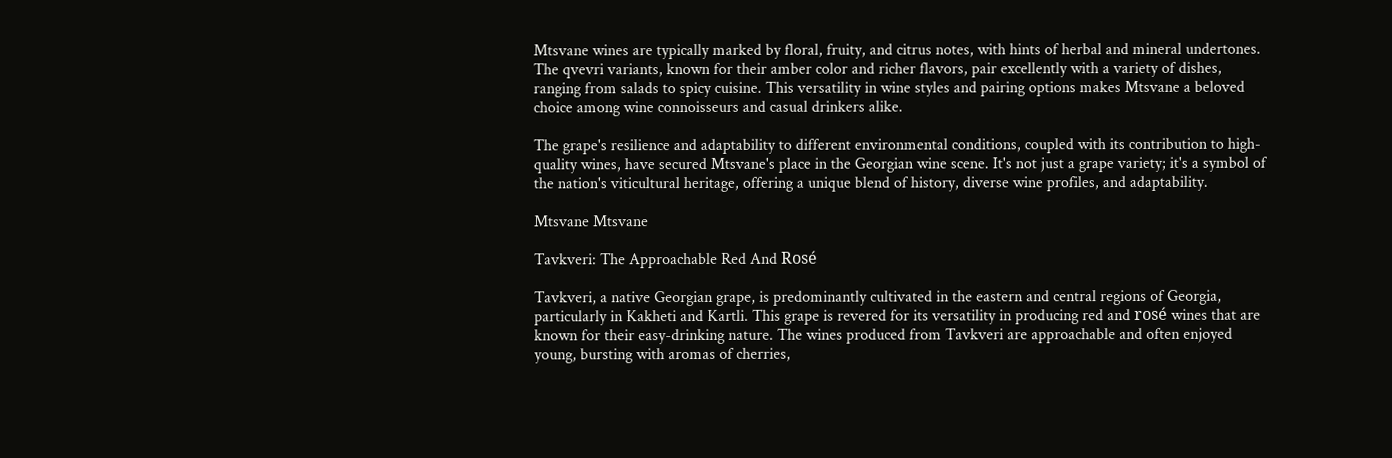Mtsvane wines are typically marked by floral, fruity, and citrus notes, with hints of herbal and mineral undertones. The qvevri variants, known for their amber color and richer flavors, pair excellently with a variety of dishes, ranging from salads to spicy cuisine. This versatility in wine styles and pairing options makes Mtsvane a beloved choice among wine connoisseurs and casual drinkers alike.

The grape's resilience and adaptability to different environmental conditions, coupled with its contribution to high-quality wines, have secured Mtsvane's place in the Georgian wine scene. It's not just a grape variety; it's a symbol of the nation's viticultural heritage, offering a unique blend of history, diverse wine profiles, and adaptability.

Mtsvane Mtsvane

Tavkveri: The Approachable Red And Rosé

Tavkveri, a native Georgian grape, is predominantly cultivated in the eastern and central regions of Georgia, particularly in Kakheti and Kartli. This grape is revered for its versatility in producing red and rosé wines that are known for their easy-drinking nature. The wines produced from Tavkveri are approachable and often enjoyed young, bursting with aromas of cherries,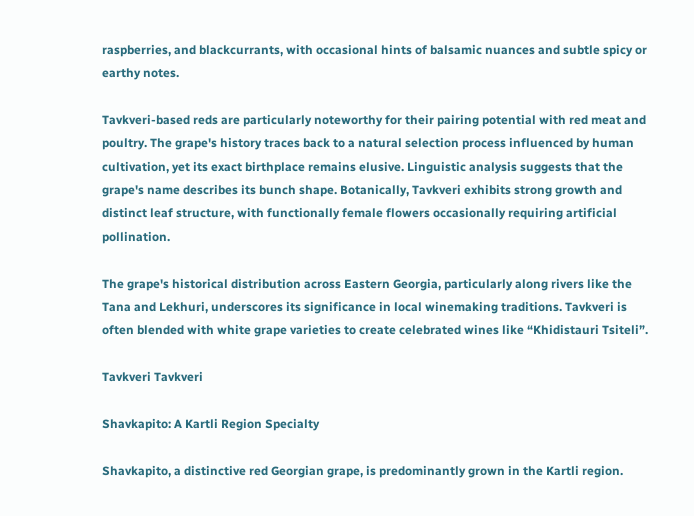raspberries, and blackcurrants, with occasional hints of balsamic nuances and subtle spicy or earthy notes.

Tavkveri-based reds are particularly noteworthy for their pairing potential with red meat and poultry. The grape's history traces back to a natural selection process influenced by human cultivation, yet its exact birthplace remains elusive. Linguistic analysis suggests that the grape's name describes its bunch shape. Botanically, Tavkveri exhibits strong growth and distinct leaf structure, with functionally female flowers occasionally requiring artificial pollination.

The grape's historical distribution across Eastern Georgia, particularly along rivers like the Tana and Lekhuri, underscores its significance in local winemaking traditions. Tavkveri is often blended with white grape varieties to create celebrated wines like “Khidistauri Tsiteli”.

Tavkveri Tavkveri

Shavkapito: A Kartli Region Specialty

Shavkapito, a distinctive red Georgian grape, is predominantly grown in the Kartli region.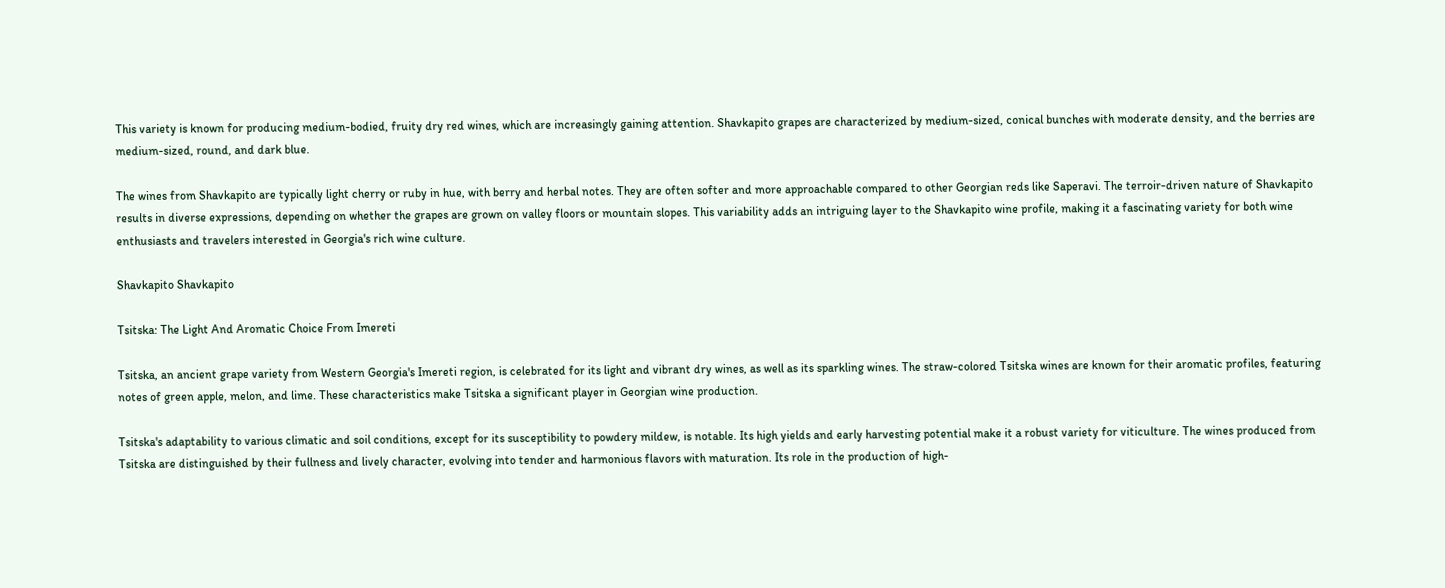This variety is known for producing medium-bodied, fruity dry red wines, which are increasingly gaining attention. Shavkapito grapes are characterized by medium-sized, conical bunches with moderate density, and the berries are medium-sized, round, and dark blue.

The wines from Shavkapito are typically light cherry or ruby in hue, with berry and herbal notes. They are often softer and more approachable compared to other Georgian reds like Saperavi. The terroir-driven nature of Shavkapito results in diverse expressions, depending on whether the grapes are grown on valley floors or mountain slopes. This variability adds an intriguing layer to the Shavkapito wine profile, making it a fascinating variety for both wine enthusiasts and travelers interested in Georgia's rich wine culture.

Shavkapito Shavkapito

Tsitska: The Light And Aromatic Choice From Imereti

Tsitska, an ancient grape variety from Western Georgia's Imereti region, is celebrated for its light and vibrant dry wines, as well as its sparkling wines. The straw-colored Tsitska wines are known for their aromatic profiles, featuring notes of green apple, melon, and lime. These characteristics make Tsitska a significant player in Georgian wine production.

Tsitska's adaptability to various climatic and soil conditions, except for its susceptibility to powdery mildew, is notable. Its high yields and early harvesting potential make it a robust variety for viticulture. The wines produced from Tsitska are distinguished by their fullness and lively character, evolving into tender and harmonious flavors with maturation. Its role in the production of high-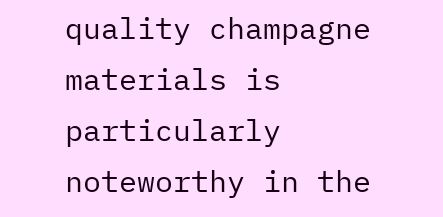quality champagne materials is particularly noteworthy in the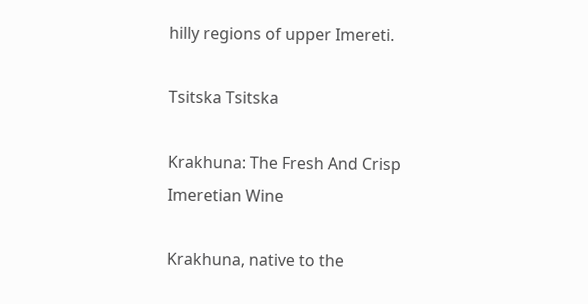hilly regions of upper Imereti.

Tsitska Tsitska

Krakhuna: The Fresh And Crisp Imeretian Wine

Krakhuna, native to the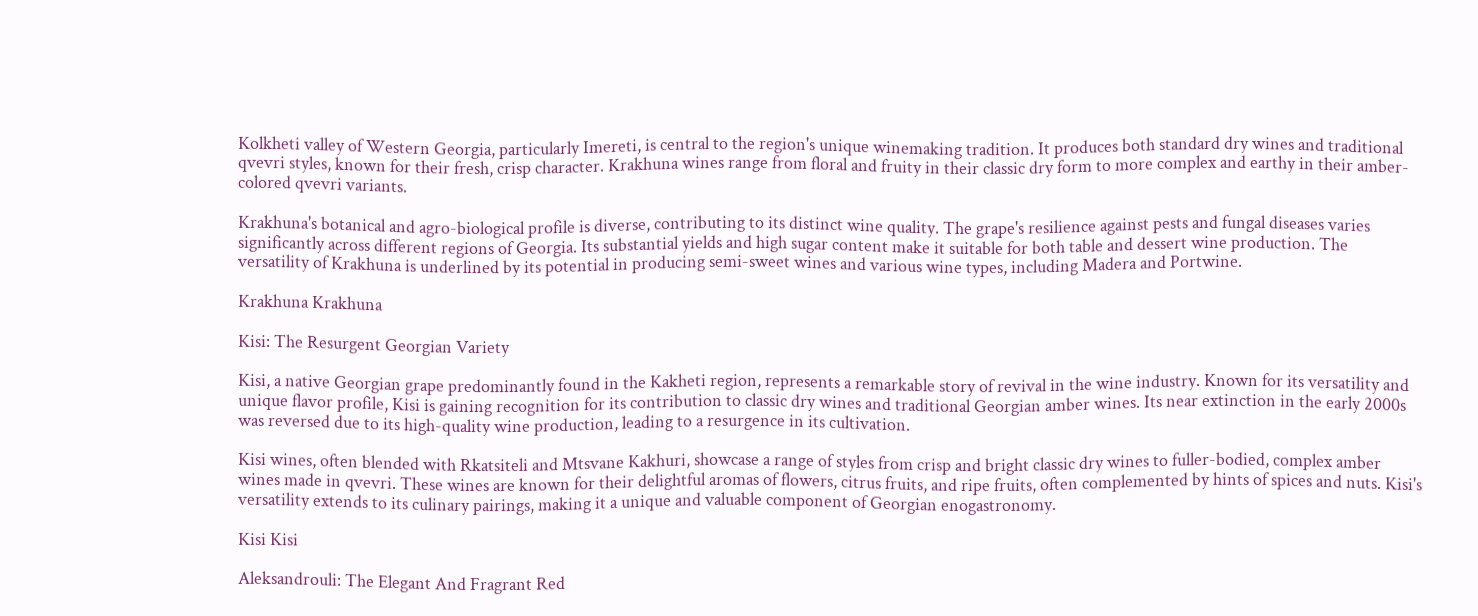Kolkheti valley of Western Georgia, particularly Imereti, is central to the region's unique winemaking tradition. It produces both standard dry wines and traditional qvevri styles, known for their fresh, crisp character. Krakhuna wines range from floral and fruity in their classic dry form to more complex and earthy in their amber-colored qvevri variants.

Krakhuna's botanical and agro-biological profile is diverse, contributing to its distinct wine quality. The grape's resilience against pests and fungal diseases varies significantly across different regions of Georgia. Its substantial yields and high sugar content make it suitable for both table and dessert wine production. The versatility of Krakhuna is underlined by its potential in producing semi-sweet wines and various wine types, including Madera and Portwine.

Krakhuna Krakhuna

Kisi: The Resurgent Georgian Variety

Kisi, a native Georgian grape predominantly found in the Kakheti region, represents a remarkable story of revival in the wine industry. Known for its versatility and unique flavor profile, Kisi is gaining recognition for its contribution to classic dry wines and traditional Georgian amber wines. Its near extinction in the early 2000s was reversed due to its high-quality wine production, leading to a resurgence in its cultivation.

Kisi wines, often blended with Rkatsiteli and Mtsvane Kakhuri, showcase a range of styles from crisp and bright classic dry wines to fuller-bodied, complex amber wines made in qvevri. These wines are known for their delightful aromas of flowers, citrus fruits, and ripe fruits, often complemented by hints of spices and nuts. Kisi's versatility extends to its culinary pairings, making it a unique and valuable component of Georgian enogastronomy.

Kisi Kisi

Aleksandrouli: The Elegant And Fragrant Red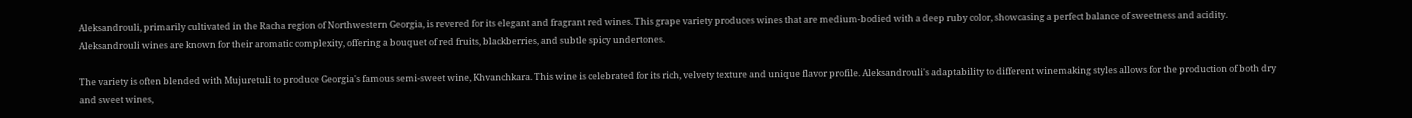Aleksandrouli, primarily cultivated in the Racha region of Northwestern Georgia, is revered for its elegant and fragrant red wines. This grape variety produces wines that are medium-bodied with a deep ruby color, showcasing a perfect balance of sweetness and acidity. Aleksandrouli wines are known for their aromatic complexity, offering a bouquet of red fruits, blackberries, and subtle spicy undertones.

The variety is often blended with Mujuretuli to produce Georgia's famous semi-sweet wine, Khvanchkara. This wine is celebrated for its rich, velvety texture and unique flavor profile. Aleksandrouli's adaptability to different winemaking styles allows for the production of both dry and sweet wines,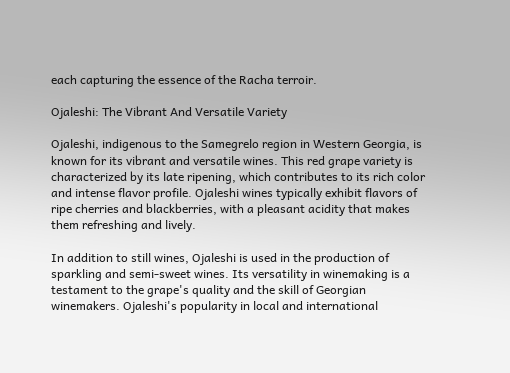each capturing the essence of the Racha terroir.

Ojaleshi: The Vibrant And Versatile Variety

Ojaleshi, indigenous to the Samegrelo region in Western Georgia, is known for its vibrant and versatile wines. This red grape variety is characterized by its late ripening, which contributes to its rich color and intense flavor profile. Ojaleshi wines typically exhibit flavors of ripe cherries and blackberries, with a pleasant acidity that makes them refreshing and lively.

In addition to still wines, Ojaleshi is used in the production of sparkling and semi-sweet wines. Its versatility in winemaking is a testament to the grape's quality and the skill of Georgian winemakers. Ojaleshi's popularity in local and international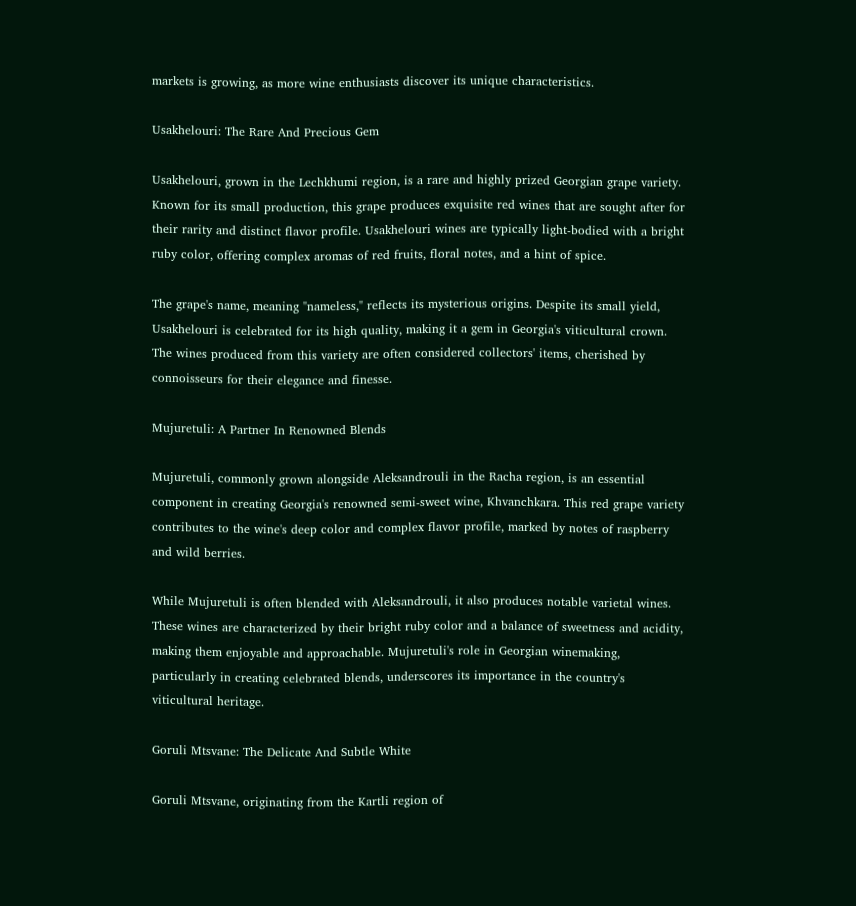markets is growing, as more wine enthusiasts discover its unique characteristics.

Usakhelouri: The Rare And Precious Gem

Usakhelouri, grown in the Lechkhumi region, is a rare and highly prized Georgian grape variety. Known for its small production, this grape produces exquisite red wines that are sought after for their rarity and distinct flavor profile. Usakhelouri wines are typically light-bodied with a bright ruby color, offering complex aromas of red fruits, floral notes, and a hint of spice.

The grape's name, meaning "nameless," reflects its mysterious origins. Despite its small yield, Usakhelouri is celebrated for its high quality, making it a gem in Georgia's viticultural crown. The wines produced from this variety are often considered collectors' items, cherished by connoisseurs for their elegance and finesse.

Mujuretuli: A Partner In Renowned Blends

Mujuretuli, commonly grown alongside Aleksandrouli in the Racha region, is an essential component in creating Georgia's renowned semi-sweet wine, Khvanchkara. This red grape variety contributes to the wine's deep color and complex flavor profile, marked by notes of raspberry and wild berries.

While Mujuretuli is often blended with Aleksandrouli, it also produces notable varietal wines. These wines are characterized by their bright ruby color and a balance of sweetness and acidity, making them enjoyable and approachable. Mujuretuli's role in Georgian winemaking, particularly in creating celebrated blends, underscores its importance in the country's viticultural heritage.

Goruli Mtsvane: The Delicate And Subtle White

Goruli Mtsvane, originating from the Kartli region of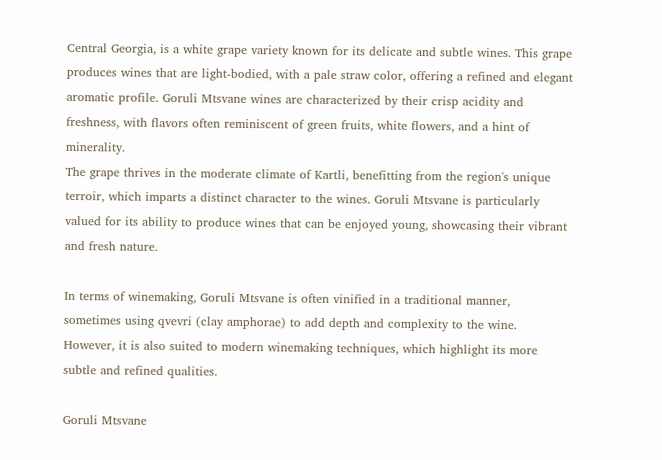Central Georgia, is a white grape variety known for its delicate and subtle wines. This grape produces wines that are light-bodied, with a pale straw color, offering a refined and elegant aromatic profile. Goruli Mtsvane wines are characterized by their crisp acidity and freshness, with flavors often reminiscent of green fruits, white flowers, and a hint of minerality.
The grape thrives in the moderate climate of Kartli, benefitting from the region's unique terroir, which imparts a distinct character to the wines. Goruli Mtsvane is particularly valued for its ability to produce wines that can be enjoyed young, showcasing their vibrant and fresh nature.

In terms of winemaking, Goruli Mtsvane is often vinified in a traditional manner, sometimes using qvevri (clay amphorae) to add depth and complexity to the wine. However, it is also suited to modern winemaking techniques, which highlight its more subtle and refined qualities.

Goruli Mtsvane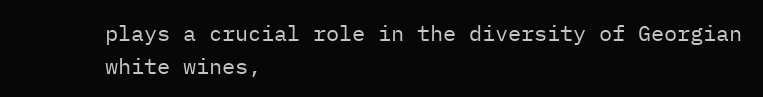plays a crucial role in the diversity of Georgian white wines,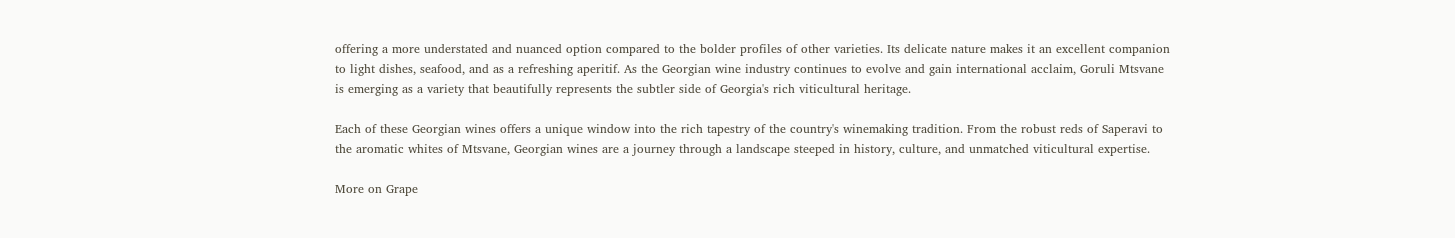offering a more understated and nuanced option compared to the bolder profiles of other varieties. Its delicate nature makes it an excellent companion to light dishes, seafood, and as a refreshing aperitif. As the Georgian wine industry continues to evolve and gain international acclaim, Goruli Mtsvane is emerging as a variety that beautifully represents the subtler side of Georgia's rich viticultural heritage.

Each of these Georgian wines offers a unique window into the rich tapestry of the country's winemaking tradition. From the robust reds of Saperavi to the aromatic whites of Mtsvane, Georgian wines are a journey through a landscape steeped in history, culture, and unmatched viticultural expertise.

More on Grape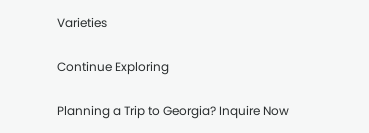Varieties

Continue Exploring

Planning a Trip to Georgia? Inquire Now